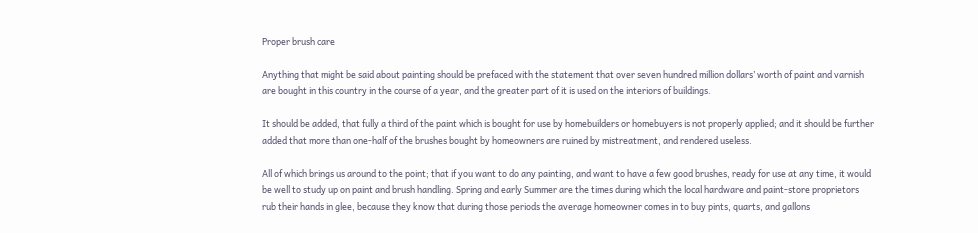Proper brush care

Anything that might be said about painting should be prefaced with the statement that over seven hundred million dollars’ worth of paint and varnish are bought in this country in the course of a year, and the greater part of it is used on the interiors of buildings.

It should be added, that fully a third of the paint which is bought for use by homebuilders or homebuyers is not properly applied; and it should be further added that more than one-half of the brushes bought by homeowners are ruined by mistreatment, and rendered useless.

All of which brings us around to the point; that if you want to do any painting, and want to have a few good brushes, ready for use at any time, it would be well to study up on paint and brush handling. Spring and early Summer are the times during which the local hardware and paint-store proprietors rub their hands in glee, because they know that during those periods the average homeowner comes in to buy pints, quarts, and gallons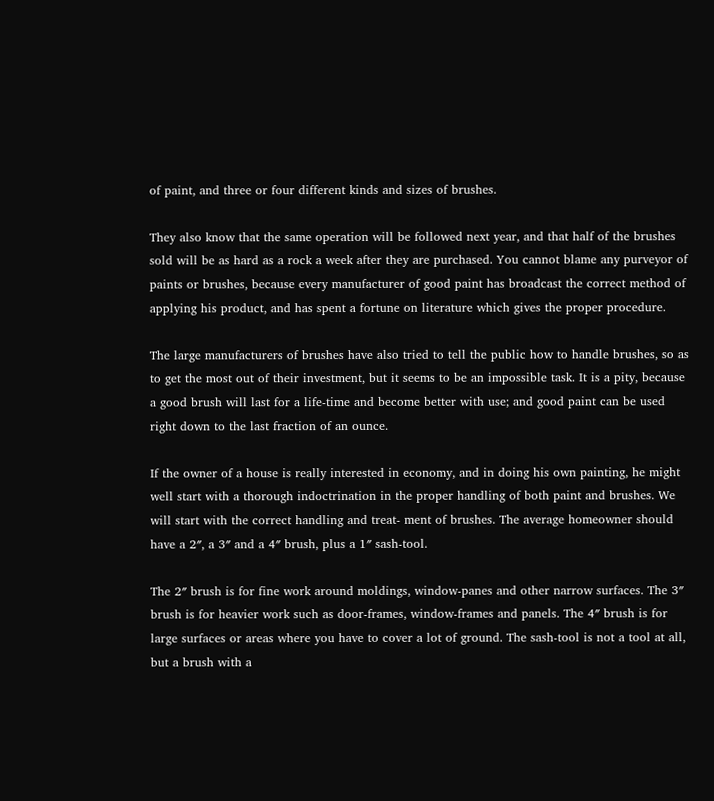of paint, and three or four different kinds and sizes of brushes.

They also know that the same operation will be followed next year, and that half of the brushes sold will be as hard as a rock a week after they are purchased. You cannot blame any purveyor of paints or brushes, because every manufacturer of good paint has broadcast the correct method of applying his product, and has spent a fortune on literature which gives the proper procedure.

The large manufacturers of brushes have also tried to tell the public how to handle brushes, so as to get the most out of their investment, but it seems to be an impossible task. It is a pity, because a good brush will last for a life-time and become better with use; and good paint can be used right down to the last fraction of an ounce.

If the owner of a house is really interested in economy, and in doing his own painting, he might well start with a thorough indoctrination in the proper handling of both paint and brushes. We will start with the correct handling and treat- ment of brushes. The average homeowner should have a 2″, a 3″ and a 4″ brush, plus a 1″ sash-tool.

The 2″ brush is for fine work around moldings, window-panes and other narrow surfaces. The 3″ brush is for heavier work such as door-frames, window-frames and panels. The 4″ brush is for large surfaces or areas where you have to cover a lot of ground. The sash-tool is not a tool at all, but a brush with a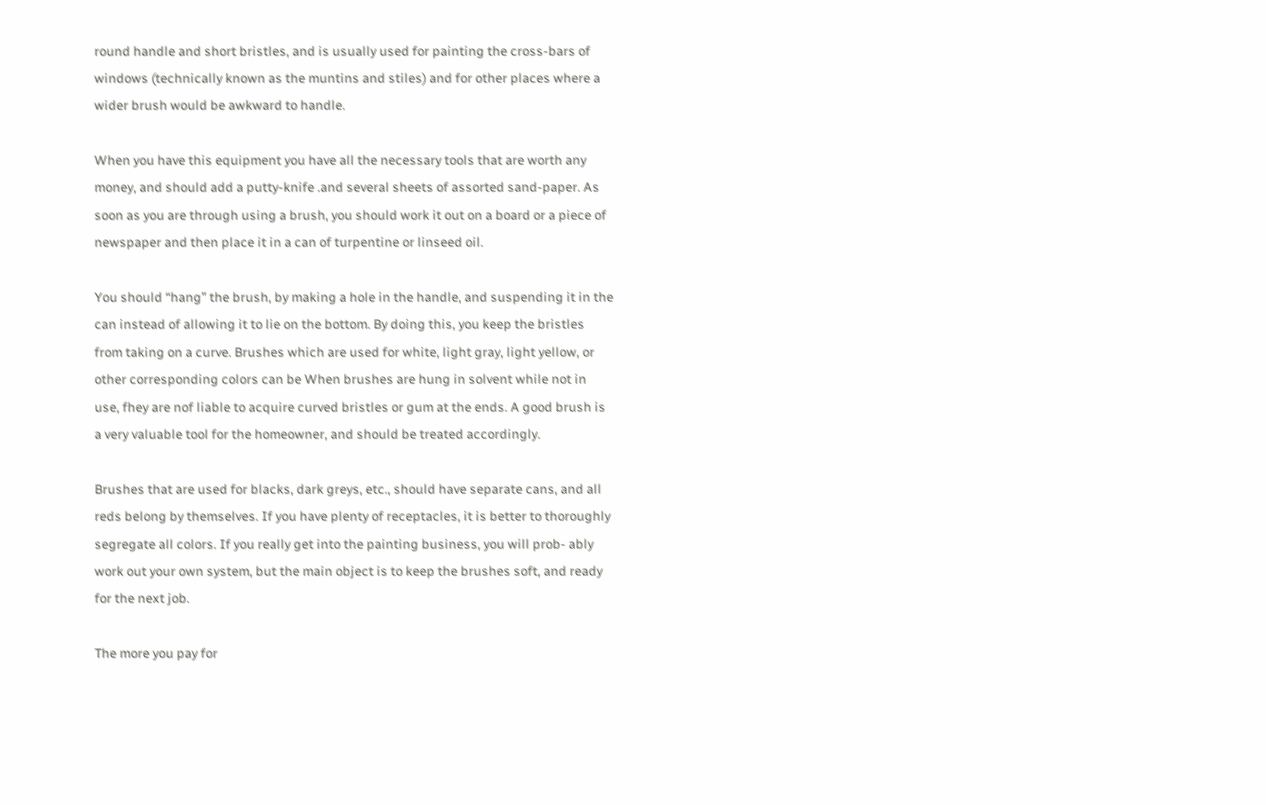round handle and short bristles, and is usually used for painting the cross-bars of windows (technically known as the muntins and stiles) and for other places where a wider brush would be awkward to handle.

When you have this equipment you have all the necessary tools that are worth any money, and should add a putty-knife .and several sheets of assorted sand-paper. As soon as you are through using a brush, you should work it out on a board or a piece of newspaper and then place it in a can of turpentine or linseed oil.

You should “hang” the brush, by making a hole in the handle, and suspending it in the can instead of allowing it to lie on the bottom. By doing this, you keep the bristles from taking on a curve. Brushes which are used for white, light gray, light yellow, or other corresponding colors can be When brushes are hung in solvent while not in use, fhey are nof liable to acquire curved bristles or gum at the ends. A good brush is a very valuable tool for the homeowner, and should be treated accordingly.

Brushes that are used for blacks, dark greys, etc., should have separate cans, and all reds belong by themselves. If you have plenty of receptacles, it is better to thoroughly segregate all colors. If you really get into the painting business, you will prob- ably work out your own system, but the main object is to keep the brushes soft, and ready for the next job.

The more you pay for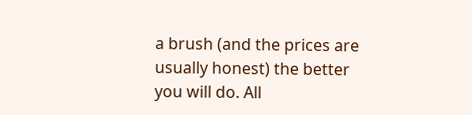a brush (and the prices are usually honest) the better you will do. All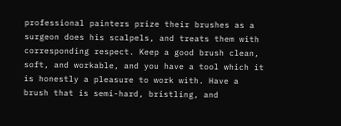professional painters prize their brushes as a surgeon does his scalpels, and treats them with corresponding respect. Keep a good brush clean, soft, and workable, and you have a tool which it is honestly a pleasure to work with. Have a brush that is semi-hard, bristling, and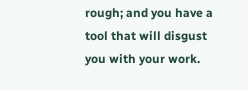rough; and you have a tool that will disgust you with your work.